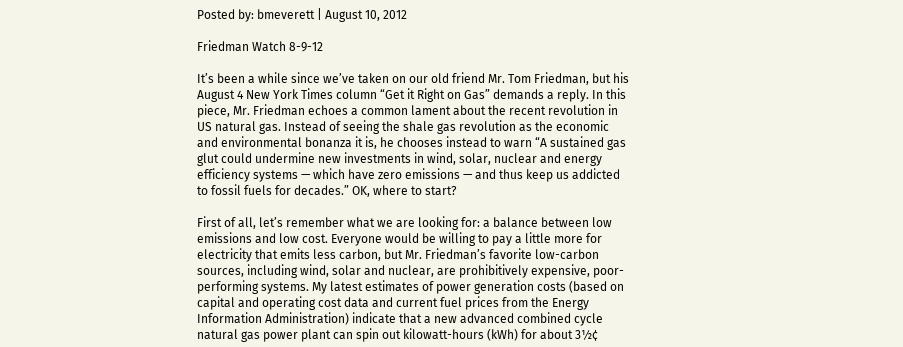Posted by: bmeverett | August 10, 2012

Friedman Watch 8-9-12

It’s been a while since we’ve taken on our old friend Mr. Tom Friedman, but his August 4 New York Times column “Get it Right on Gas” demands a reply. In this piece, Mr. Friedman echoes a common lament about the recent revolution in US natural gas. Instead of seeing the shale gas revolution as the economic and environmental bonanza it is, he chooses instead to warn “A sustained gas glut could undermine new investments in wind, solar, nuclear and energy efficiency systems — which have zero emissions — and thus keep us addicted to fossil fuels for decades.” OK, where to start?

First of all, let’s remember what we are looking for: a balance between low emissions and low cost. Everyone would be willing to pay a little more for electricity that emits less carbon, but Mr. Friedman’s favorite low-carbon sources, including wind, solar and nuclear, are prohibitively expensive, poor-performing systems. My latest estimates of power generation costs (based on capital and operating cost data and current fuel prices from the Energy Information Administration) indicate that a new advanced combined cycle natural gas power plant can spin out kilowatt-hours (kWh) for about 3½¢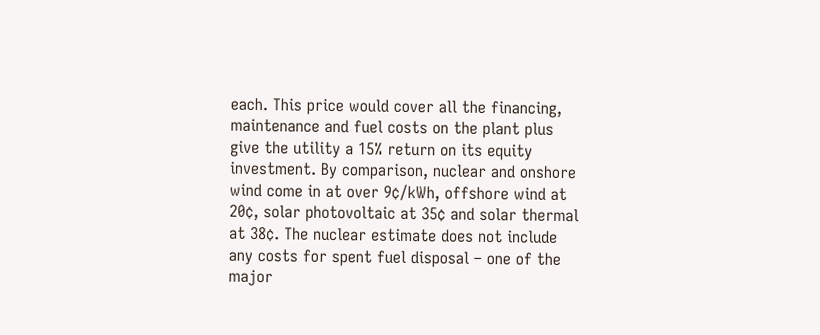each. This price would cover all the financing, maintenance and fuel costs on the plant plus give the utility a 15% return on its equity investment. By comparison, nuclear and onshore wind come in at over 9¢/kWh, offshore wind at 20¢, solar photovoltaic at 35¢ and solar thermal at 38¢. The nuclear estimate does not include any costs for spent fuel disposal – one of the major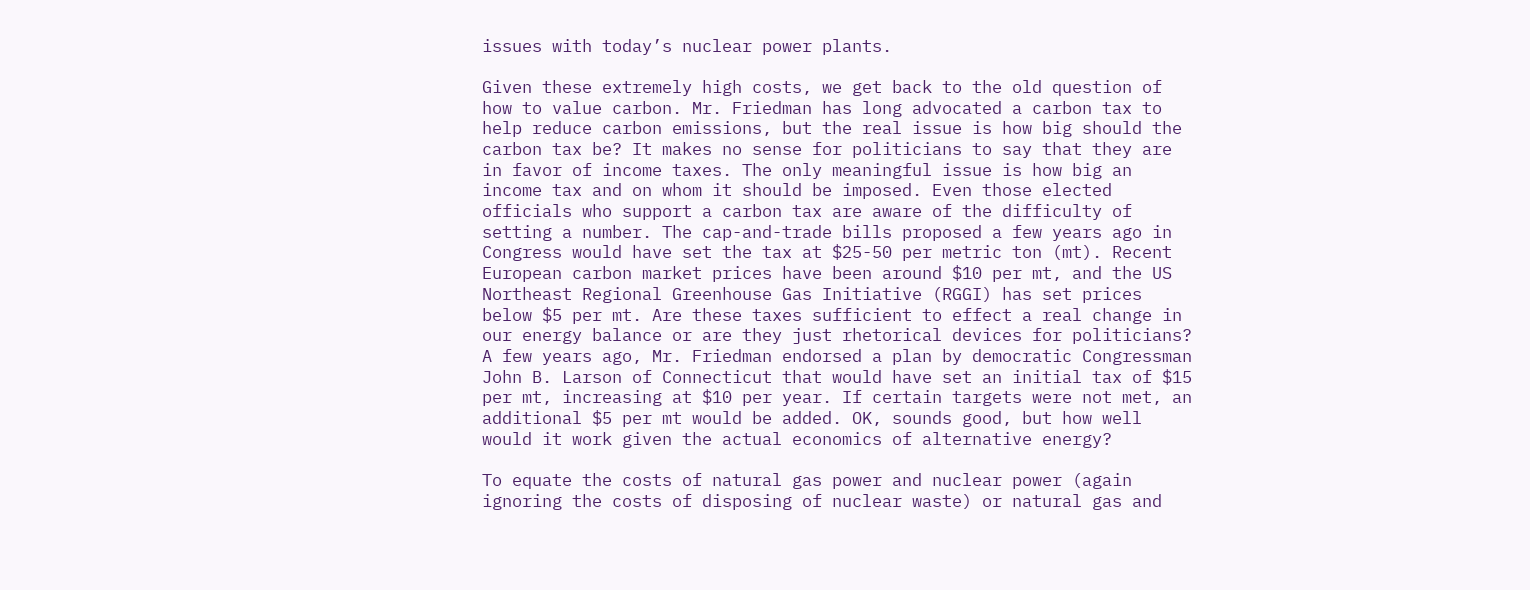issues with today’s nuclear power plants.

Given these extremely high costs, we get back to the old question of how to value carbon. Mr. Friedman has long advocated a carbon tax to help reduce carbon emissions, but the real issue is how big should the carbon tax be? It makes no sense for politicians to say that they are in favor of income taxes. The only meaningful issue is how big an income tax and on whom it should be imposed. Even those elected officials who support a carbon tax are aware of the difficulty of setting a number. The cap-and-trade bills proposed a few years ago in Congress would have set the tax at $25-50 per metric ton (mt). Recent European carbon market prices have been around $10 per mt, and the US Northeast Regional Greenhouse Gas Initiative (RGGI) has set prices below $5 per mt. Are these taxes sufficient to effect a real change in our energy balance or are they just rhetorical devices for politicians? A few years ago, Mr. Friedman endorsed a plan by democratic Congressman John B. Larson of Connecticut that would have set an initial tax of $15 per mt, increasing at $10 per year. If certain targets were not met, an additional $5 per mt would be added. OK, sounds good, but how well would it work given the actual economics of alternative energy?

To equate the costs of natural gas power and nuclear power (again ignoring the costs of disposing of nuclear waste) or natural gas and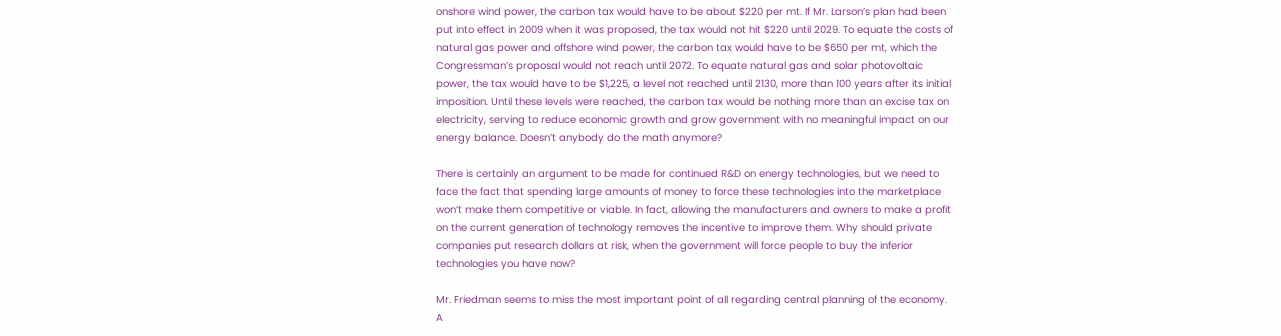onshore wind power, the carbon tax would have to be about $220 per mt. If Mr. Larson’s plan had been put into effect in 2009 when it was proposed, the tax would not hit $220 until 2029. To equate the costs of natural gas power and offshore wind power, the carbon tax would have to be $650 per mt, which the Congressman’s proposal would not reach until 2072. To equate natural gas and solar photovoltaic power, the tax would have to be $1,225, a level not reached until 2130, more than 100 years after its initial imposition. Until these levels were reached, the carbon tax would be nothing more than an excise tax on electricity, serving to reduce economic growth and grow government with no meaningful impact on our energy balance. Doesn’t anybody do the math anymore?

There is certainly an argument to be made for continued R&D on energy technologies, but we need to face the fact that spending large amounts of money to force these technologies into the marketplace won’t make them competitive or viable. In fact, allowing the manufacturers and owners to make a profit on the current generation of technology removes the incentive to improve them. Why should private companies put research dollars at risk, when the government will force people to buy the inferior technologies you have now?

Mr. Friedman seems to miss the most important point of all regarding central planning of the economy. A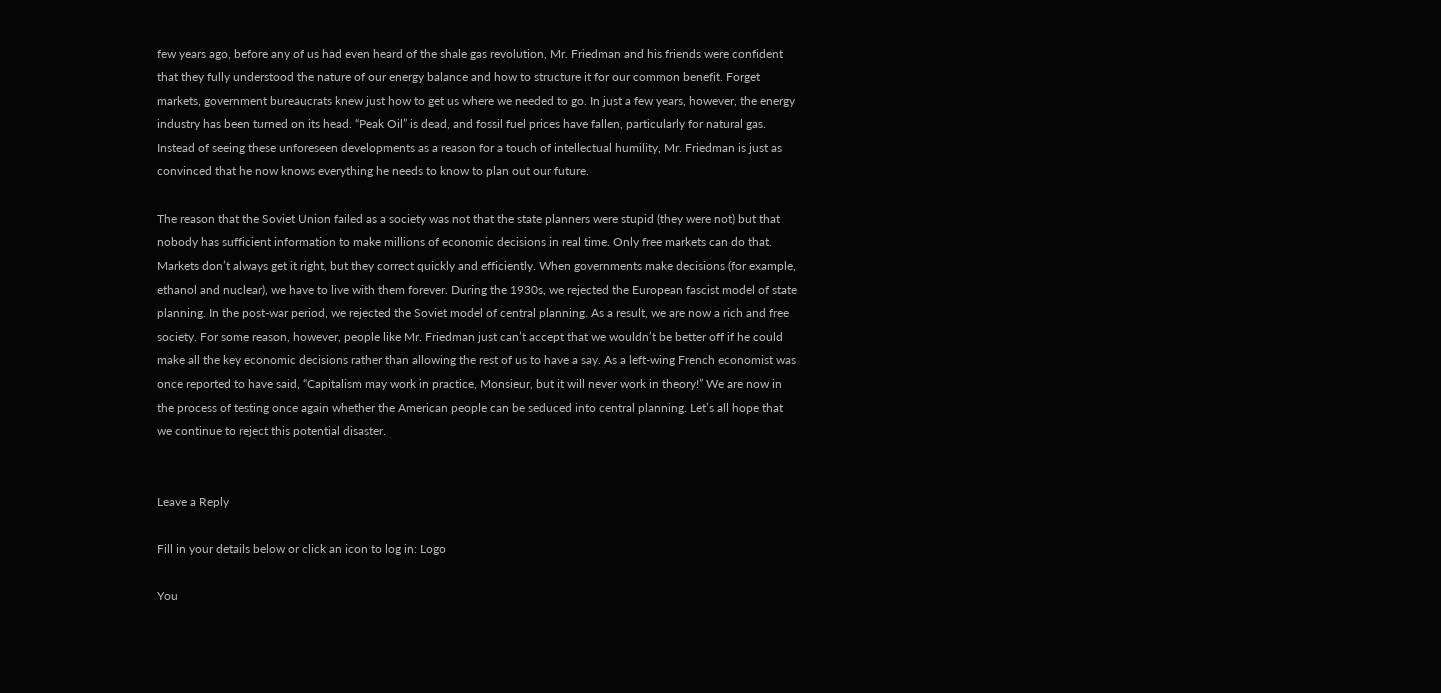few years ago, before any of us had even heard of the shale gas revolution, Mr. Friedman and his friends were confident that they fully understood the nature of our energy balance and how to structure it for our common benefit. Forget markets, government bureaucrats knew just how to get us where we needed to go. In just a few years, however, the energy industry has been turned on its head. “Peak Oil” is dead, and fossil fuel prices have fallen, particularly for natural gas. Instead of seeing these unforeseen developments as a reason for a touch of intellectual humility, Mr. Friedman is just as convinced that he now knows everything he needs to know to plan out our future.

The reason that the Soviet Union failed as a society was not that the state planners were stupid (they were not) but that nobody has sufficient information to make millions of economic decisions in real time. Only free markets can do that. Markets don’t always get it right, but they correct quickly and efficiently. When governments make decisions (for example, ethanol and nuclear), we have to live with them forever. During the 1930s, we rejected the European fascist model of state planning. In the post-war period, we rejected the Soviet model of central planning. As a result, we are now a rich and free society. For some reason, however, people like Mr. Friedman just can’t accept that we wouldn’t be better off if he could make all the key economic decisions rather than allowing the rest of us to have a say. As a left-wing French economist was once reported to have said, “Capitalism may work in practice, Monsieur, but it will never work in theory!” We are now in the process of testing once again whether the American people can be seduced into central planning. Let’s all hope that we continue to reject this potential disaster.


Leave a Reply

Fill in your details below or click an icon to log in: Logo

You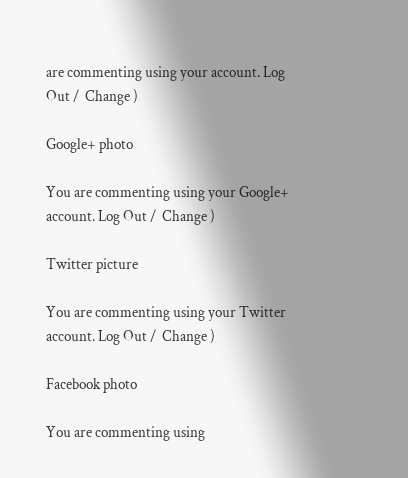are commenting using your account. Log Out /  Change )

Google+ photo

You are commenting using your Google+ account. Log Out /  Change )

Twitter picture

You are commenting using your Twitter account. Log Out /  Change )

Facebook photo

You are commenting using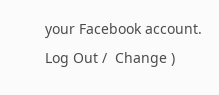your Facebook account. Log Out /  Change )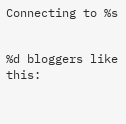Connecting to %s


%d bloggers like this: